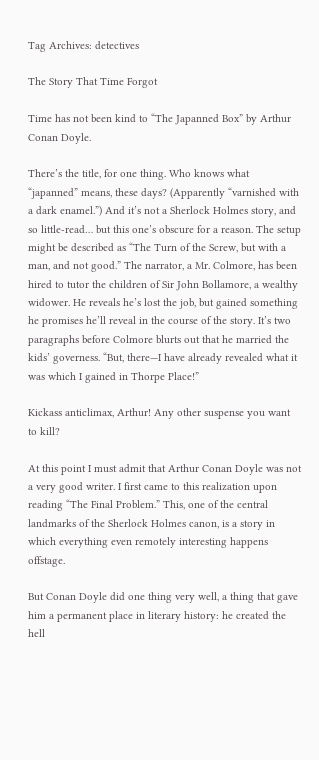Tag Archives: detectives

The Story That Time Forgot

Time has not been kind to “The Japanned Box” by Arthur Conan Doyle.

There’s the title, for one thing. Who knows what “japanned” means, these days? (Apparently “varnished with a dark enamel.”) And it’s not a Sherlock Holmes story, and so little-read… but this one’s obscure for a reason. The setup might be described as “The Turn of the Screw, but with a man, and not good.” The narrator, a Mr. Colmore, has been hired to tutor the children of Sir John Bollamore, a wealthy widower. He reveals he’s lost the job, but gained something he promises he’ll reveal in the course of the story. It’s two paragraphs before Colmore blurts out that he married the kids’ governess. “But, there—I have already revealed what it was which I gained in Thorpe Place!”

Kickass anticlimax, Arthur! Any other suspense you want to kill?

At this point I must admit that Arthur Conan Doyle was not a very good writer. I first came to this realization upon reading “The Final Problem.” This, one of the central landmarks of the Sherlock Holmes canon, is a story in which everything even remotely interesting happens offstage.

But Conan Doyle did one thing very well, a thing that gave him a permanent place in literary history: he created the hell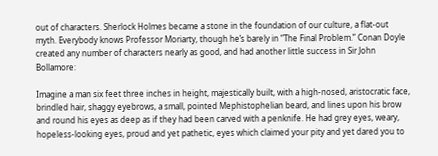out of characters. Sherlock Holmes became a stone in the foundation of our culture, a flat-out myth. Everybody knows Professor Moriarty, though he’s barely in “The Final Problem.” Conan Doyle created any number of characters nearly as good, and had another little success in Sir John Bollamore:

Imagine a man six feet three inches in height, majestically built, with a high-nosed, aristocratic face, brindled hair, shaggy eyebrows, a small, pointed Mephistophelian beard, and lines upon his brow and round his eyes as deep as if they had been carved with a penknife. He had grey eyes, weary, hopeless-looking eyes, proud and yet pathetic, eyes which claimed your pity and yet dared you to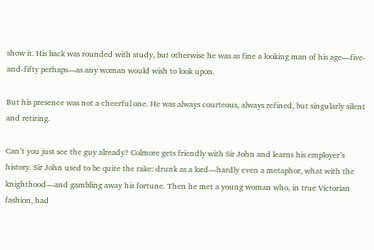show it. His back was rounded with study, but otherwise he was as fine a looking man of his age—five-and-fifty perhaps—as any woman would wish to look upon.

But his presence was not a cheerful one. He was always courteous, always refined, but singularly silent and retiring.

Can’t you just see the guy already? Colmore gets friendly with Sir John and learns his employer’s history. Sir John used to be quite the rake: drunk as a lord—hardly even a metaphor, what with the knighthood—and gambling away his fortune. Then he met a young woman who, in true Victorian fashion, had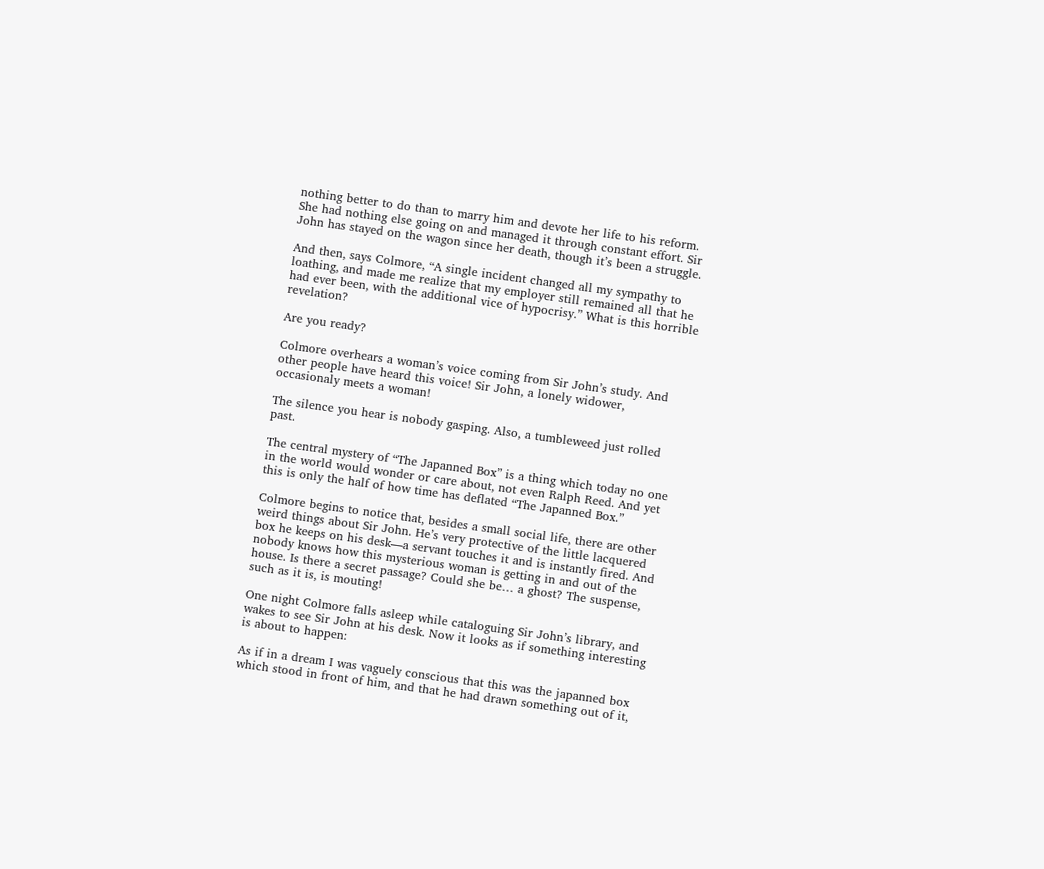nothing better to do than to marry him and devote her life to his reform. She had nothing else going on and managed it through constant effort. Sir John has stayed on the wagon since her death, though it’s been a struggle.

And then, says Colmore, “A single incident changed all my sympathy to loathing, and made me realize that my employer still remained all that he had ever been, with the additional vice of hypocrisy.” What is this horrible revelation?

Are you ready?

Colmore overhears a woman’s voice coming from Sir John’s study. And other people have heard this voice! Sir John, a lonely widower, occasionaly meets a woman!

The silence you hear is nobody gasping. Also, a tumbleweed just rolled past.

The central mystery of “The Japanned Box” is a thing which today no one in the world would wonder or care about, not even Ralph Reed. And yet this is only the half of how time has deflated “The Japanned Box.”

Colmore begins to notice that, besides a small social life, there are other weird things about Sir John. He’s very protective of the little lacquered box he keeps on his desk—a servant touches it and is instantly fired. And nobody knows how this mysterious woman is getting in and out of the house. Is there a secret passage? Could she be… a ghost? The suspense, such as it is, is mouting!

One night Colmore falls asleep while cataloguing Sir John’s library, and wakes to see Sir John at his desk. Now it looks as if something interesting is about to happen:

As if in a dream I was vaguely conscious that this was the japanned box which stood in front of him, and that he had drawn something out of it,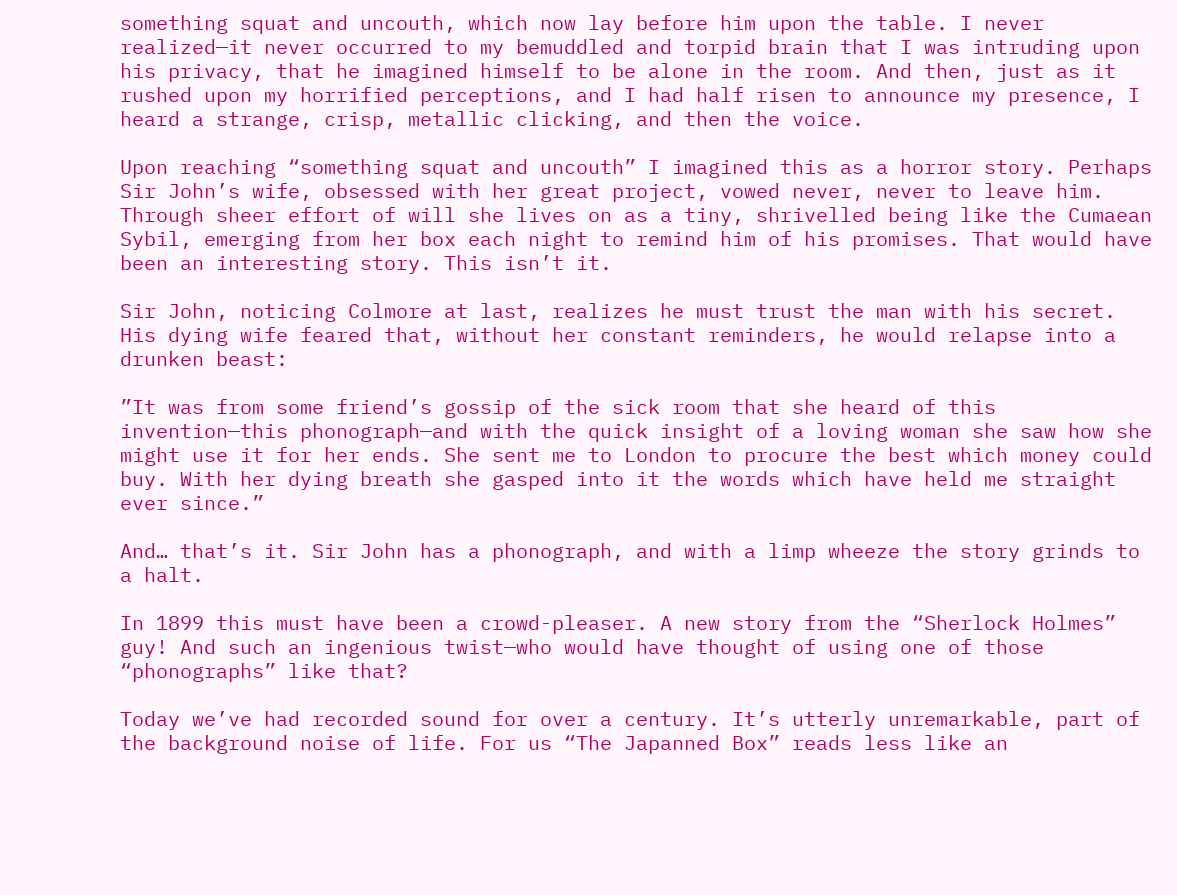something squat and uncouth, which now lay before him upon the table. I never realized—it never occurred to my bemuddled and torpid brain that I was intruding upon his privacy, that he imagined himself to be alone in the room. And then, just as it rushed upon my horrified perceptions, and I had half risen to announce my presence, I heard a strange, crisp, metallic clicking, and then the voice.

Upon reaching “something squat and uncouth” I imagined this as a horror story. Perhaps Sir John’s wife, obsessed with her great project, vowed never, never to leave him. Through sheer effort of will she lives on as a tiny, shrivelled being like the Cumaean Sybil, emerging from her box each night to remind him of his promises. That would have been an interesting story. This isn’t it.

Sir John, noticing Colmore at last, realizes he must trust the man with his secret. His dying wife feared that, without her constant reminders, he would relapse into a drunken beast:

”It was from some friend’s gossip of the sick room that she heard of this invention—this phonograph—and with the quick insight of a loving woman she saw how she might use it for her ends. She sent me to London to procure the best which money could buy. With her dying breath she gasped into it the words which have held me straight ever since.”

And… that’s it. Sir John has a phonograph, and with a limp wheeze the story grinds to a halt.

In 1899 this must have been a crowd-pleaser. A new story from the “Sherlock Holmes” guy! And such an ingenious twist—who would have thought of using one of those “phonographs” like that?

Today we’ve had recorded sound for over a century. It’s utterly unremarkable, part of the background noise of life. For us “The Japanned Box” reads less like an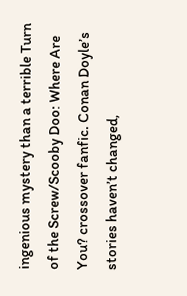ingenious mystery than a terrible Turn of the Screw/Scooby Doo: Where Are You? crossover fanfic. Conan Doyle’s stories haven’t changed,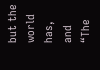but the world has, and “The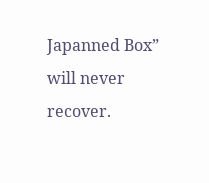Japanned Box” will never recover.